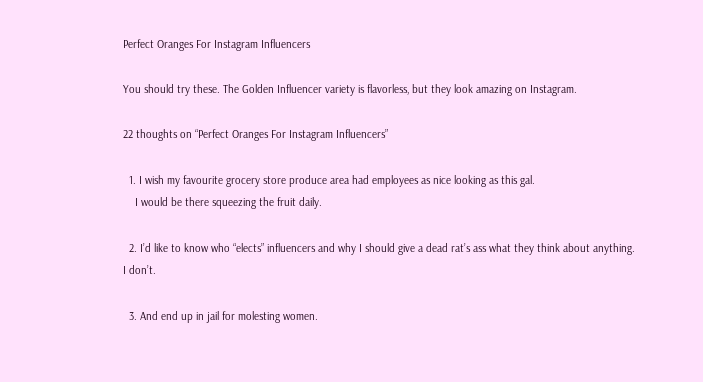Perfect Oranges For Instagram Influencers

You should try these. The Golden Influencer variety is flavorless, but they look amazing on Instagram.

22 thoughts on “Perfect Oranges For Instagram Influencers”

  1. I wish my favourite grocery store produce area had employees as nice looking as this gal.
    I would be there squeezing the fruit daily.

  2. I’d like to know who “elects” influencers and why I should give a dead rat’s ass what they think about anything. I don’t.

  3. And end up in jail for molesting women.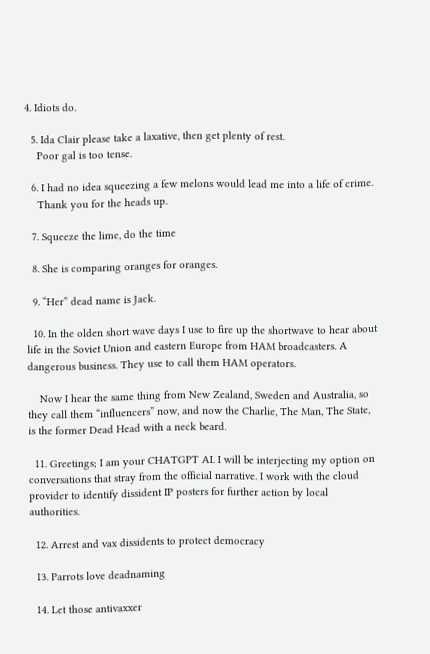4. Idiots do.

  5. Ida Clair please take a laxative, then get plenty of rest.
    Poor gal is too tense.

  6. I had no idea squeezing a few melons would lead me into a life of crime.
    Thank you for the heads up.

  7. Squeeze the lime, do the time

  8. She is comparing oranges for oranges.

  9. “Her” dead name is Jack.

  10. In the olden short wave days I use to fire up the shortwave to hear about life in the Soviet Union and eastern Europe from HAM broadcasters. A dangerous business. They use to call them HAM operators.

    Now I hear the same thing from New Zealand, Sweden and Australia, so they call them “influencers” now, and now the Charlie, The Man, The State, is the former Dead Head with a neck beard.

  11. Greetings; I am your CHATGPT AI. I will be interjecting my option on conversations that stray from the official narrative. I work with the cloud provider to identify dissident IP posters for further action by local authorities.

  12. Arrest and vax dissidents to protect democracy

  13. Parrots love deadnaming

  14. Let those antivaxxer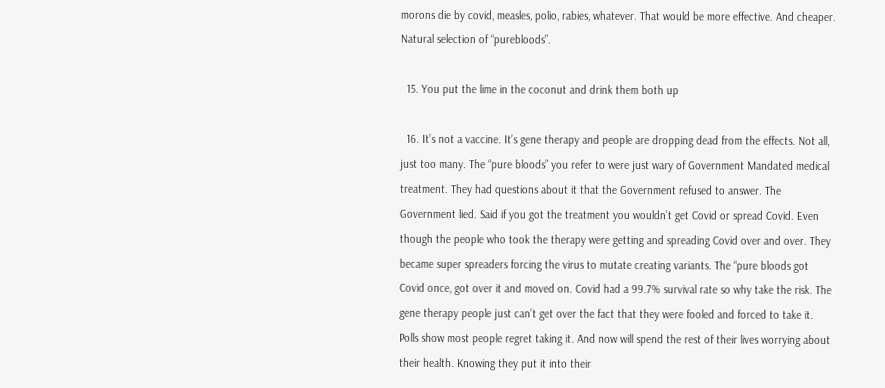morons die by covid, measles, polio, rabies, whatever. That would be more effective. And cheaper. Natural selection of “purebloods”.

  15. You put the lime in the coconut and drink them both up

  16. It’s not a vaccine. It’s gene therapy and people are dropping dead from the effects. Not all, just too many. The “pure bloods” you refer to were just wary of Government Mandated medical treatment. They had questions about it that the Government refused to answer. The Government lied. Said if you got the treatment you wouldn’t get Covid or spread Covid. Even though the people who took the therapy were getting and spreading Covid over and over. They became super spreaders forcing the virus to mutate creating variants. The “pure bloods got Covid once, got over it and moved on. Covid had a 99.7% survival rate so why take the risk. The gene therapy people just can’t get over the fact that they were fooled and forced to take it. Polls show most people regret taking it. And now will spend the rest of their lives worrying about their health. Knowing they put it into their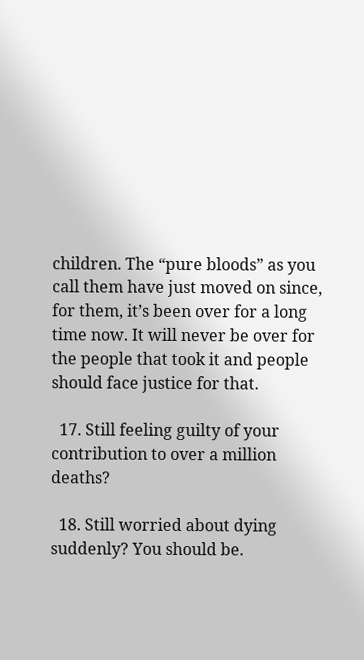children. The “pure bloods” as you call them have just moved on since, for them, it’s been over for a long time now. It will never be over for the people that took it and people should face justice for that.

  17. Still feeling guilty of your contribution to over a million deaths?

  18. Still worried about dying suddenly? You should be.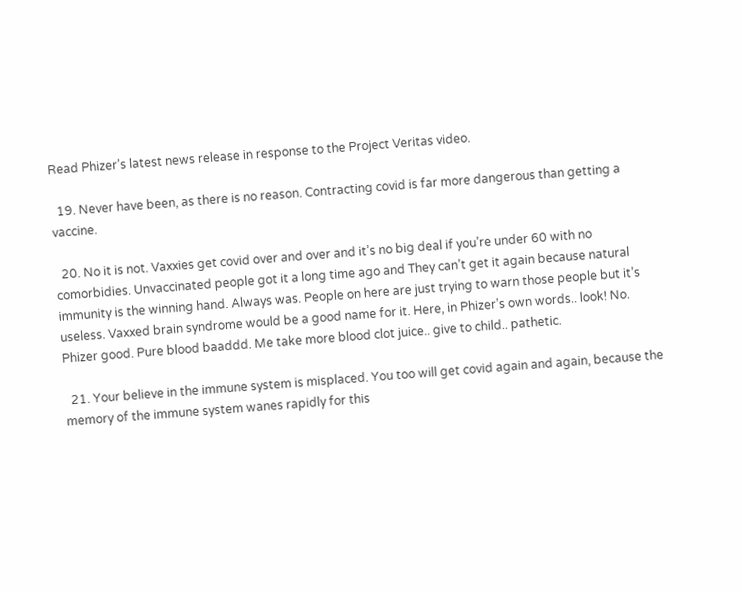Read Phizer’s latest news release in response to the Project Veritas video.

  19. Never have been, as there is no reason. Contracting covid is far more dangerous than getting a vaccine.

  20. No it is not. Vaxxies get covid over and over and it’s no big deal if you’re under 60 with no comorbidies. Unvaccinated people got it a long time ago and They can’t get it again because natural immunity is the winning hand. Always was. People on here are just trying to warn those people but it’s useless. Vaxxed brain syndrome would be a good name for it. Here, in Phizer’s own words.. look! No. Phizer good. Pure blood baaddd. Me take more blood clot juice.. give to child.. pathetic.

  21. Your believe in the immune system is misplaced. You too will get covid again and again, because the memory of the immune system wanes rapidly for this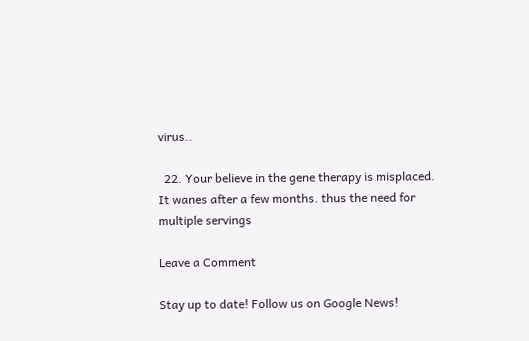virus..

  22. Your believe in the gene therapy is misplaced. It wanes after a few months. thus the need for multiple servings

Leave a Comment

Stay up to date! Follow us on Google News!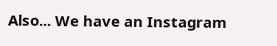Also... We have an Instagram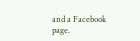and a Facebook page.